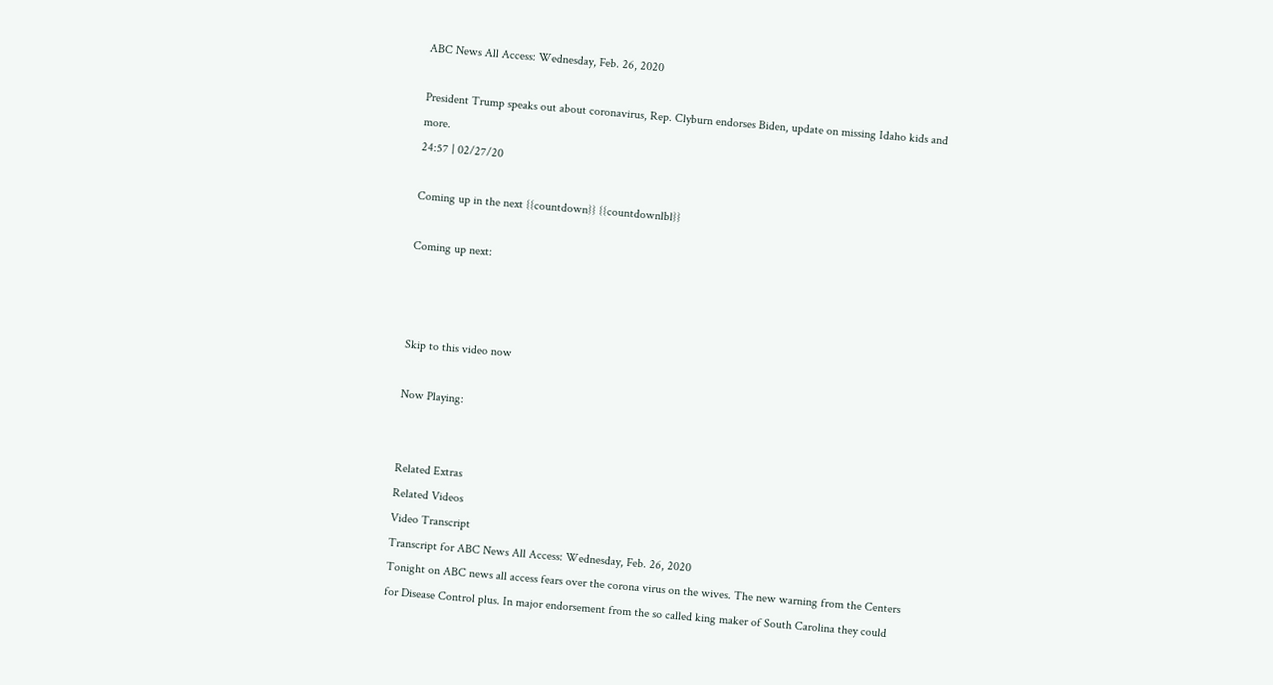ABC News All Access: Wednesday, Feb. 26, 2020

President Trump speaks out about coronavirus, Rep. Clyburn endorses Biden, update on missing Idaho kids and more.
24:57 | 02/27/20

Coming up in the next {{countdown}} {{countdownlbl}}

Coming up next:



Skip to this video now

Now Playing:


Related Extras
Related Videos
Video Transcript
Transcript for ABC News All Access: Wednesday, Feb. 26, 2020
Tonight on ABC news all access fears over the corona virus on the wives. The new warning from the Centers for Disease Control plus. In major endorsement from the so called king maker of South Carolina they could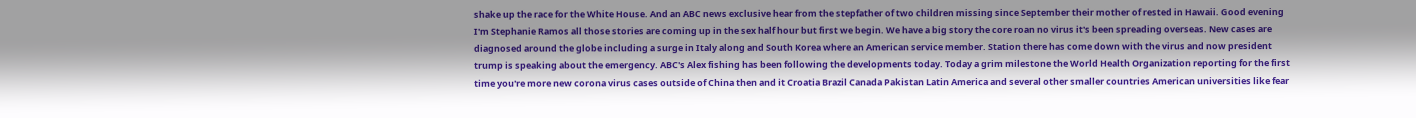shake up the race for the White House. And an ABC news exclusive hear from the stepfather of two children missing since September their mother of rested in Hawaii. Good evening I'm Stephanie Ramos all those stories are coming up in the sex half hour but first we begin. We have a big story the core roan no virus it's been spreading overseas. New cases are diagnosed around the globe including a surge in Italy along and South Korea where an American service member. Station there has come down with the virus and now president trump is speaking about the emergency. ABC's Alex fishing has been following the developments today. Today a grim milestone the World Health Organization reporting for the first time you're more new corona virus cases outside of China then and it Croatia Brazil Canada Pakistan Latin America and several other smaller countries American universities like fear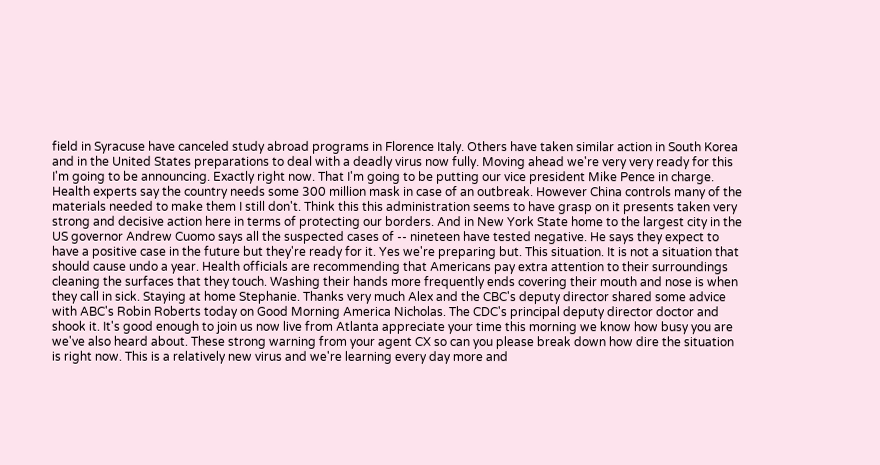field in Syracuse have canceled study abroad programs in Florence Italy. Others have taken similar action in South Korea and in the United States preparations to deal with a deadly virus now fully. Moving ahead we're very very ready for this I'm going to be announcing. Exactly right now. That I'm going to be putting our vice president Mike Pence in charge. Health experts say the country needs some 300 million mask in case of an outbreak. However China controls many of the materials needed to make them I still don't. Think this this administration seems to have grasp on it presents taken very strong and decisive action here in terms of protecting our borders. And in New York State home to the largest city in the US governor Andrew Cuomo says all the suspected cases of -- nineteen have tested negative. He says they expect to have a positive case in the future but they're ready for it. Yes we're preparing but. This situation. It is not a situation that should cause undo a year. Health officials are recommending that Americans pay extra attention to their surroundings cleaning the surfaces that they touch. Washing their hands more frequently ends covering their mouth and nose is when they call in sick. Staying at home Stephanie. Thanks very much Alex and the CBC's deputy director shared some advice with ABC's Robin Roberts today on Good Morning America Nicholas. The CDC's principal deputy director doctor and shook it. It's good enough to join us now live from Atlanta appreciate your time this morning we know how busy you are we've also heard about. These strong warning from your agent CX so can you please break down how dire the situation is right now. This is a relatively new virus and we're learning every day more and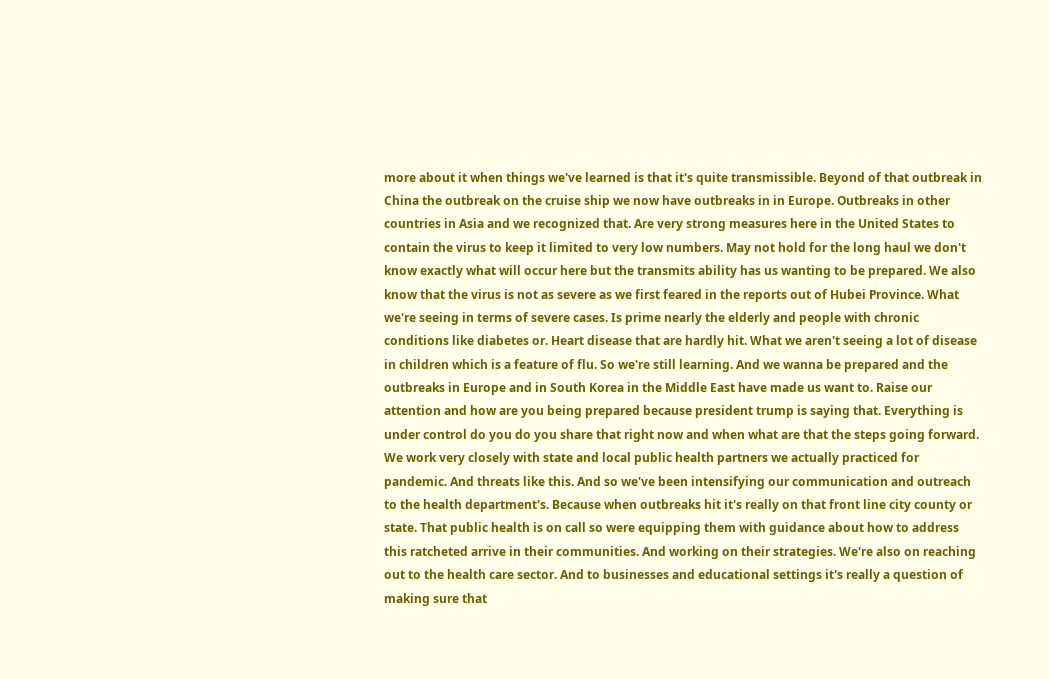more about it when things we've learned is that it's quite transmissible. Beyond of that outbreak in China the outbreak on the cruise ship we now have outbreaks in in Europe. Outbreaks in other countries in Asia and we recognized that. Are very strong measures here in the United States to contain the virus to keep it limited to very low numbers. May not hold for the long haul we don't know exactly what will occur here but the transmits ability has us wanting to be prepared. We also know that the virus is not as severe as we first feared in the reports out of Hubei Province. What we're seeing in terms of severe cases. Is prime nearly the elderly and people with chronic conditions like diabetes or. Heart disease that are hardly hit. What we aren't seeing a lot of disease in children which is a feature of flu. So we're still learning. And we wanna be prepared and the outbreaks in Europe and in South Korea in the Middle East have made us want to. Raise our attention and how are you being prepared because president trump is saying that. Everything is under control do you do you share that right now and when what are that the steps going forward. We work very closely with state and local public health partners we actually practiced for pandemic. And threats like this. And so we've been intensifying our communication and outreach to the health department's. Because when outbreaks hit it's really on that front line city county or state. That public health is on call so were equipping them with guidance about how to address this ratcheted arrive in their communities. And working on their strategies. We're also on reaching out to the health care sector. And to businesses and educational settings it's really a question of making sure that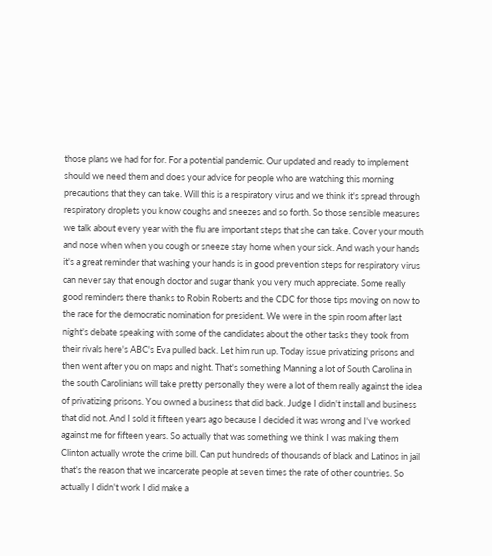those plans we had for for. For a potential pandemic. Our updated and ready to implement should we need them and does your advice for people who are watching this morning precautions that they can take. Will this is a respiratory virus and we think it's spread through respiratory droplets you know coughs and sneezes and so forth. So those sensible measures we talk about every year with the flu are important steps that she can take. Cover your mouth and nose when when you cough or sneeze stay home when your sick. And wash your hands it's a great reminder that washing your hands is in good prevention steps for respiratory virus can never say that enough doctor and sugar thank you very much appreciate. Some really good reminders there thanks to Robin Roberts and the CDC for those tips moving on now to the race for the democratic nomination for president. We were in the spin room after last night's debate speaking with some of the candidates about the other tasks they took from their rivals here's ABC's Eva pulled back. Let him run up. Today issue privatizing prisons and then went after you on maps and night. That's something Manning a lot of South Carolina in the south Carolinians will take pretty personally they were a lot of them really against the idea of privatizing prisons. You owned a business that did back. Judge I didn't install and business that did not. And I sold it fifteen years ago because I decided it was wrong and I've worked against me for fifteen years. So actually that was something we think I was making them Clinton actually wrote the crime bill. Can put hundreds of thousands of black and Latinos in jail that's the reason that we incarcerate people at seven times the rate of other countries. So actually I didn't work I did make a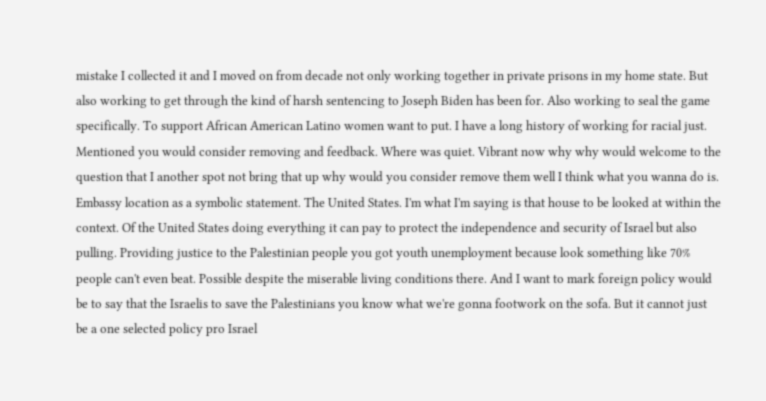mistake I collected it and I moved on from decade not only working together in private prisons in my home state. But also working to get through the kind of harsh sentencing to Joseph Biden has been for. Also working to seal the game specifically. To support African American Latino women want to put. I have a long history of working for racial just. Mentioned you would consider removing and feedback. Where was quiet. Vibrant now why why would welcome to the question that I another spot not bring that up why would you consider remove them well I think what you wanna do is. Embassy location as a symbolic statement. The United States. I'm what I'm saying is that house to be looked at within the context. Of the United States doing everything it can pay to protect the independence and security of Israel but also pulling. Providing justice to the Palestinian people you got youth unemployment because look something like 70% people can't even beat. Possible despite the miserable living conditions there. And I want to mark foreign policy would be to say that the Israelis to save the Palestinians you know what we're gonna footwork on the sofa. But it cannot just be a one selected policy pro Israel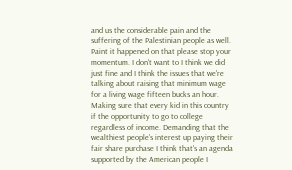and us the considerable pain and the suffering of the Palestinian people as well. Paint it happened on that please stop your momentum. I don't want to I think we did just fine and I think the issues that we're talking about raising that minimum wage for a living wage fifteen bucks an hour. Making sure that every kid in this country if the opportunity to go to college regardless of income. Demanding that the wealthiest people's interest up paying their fair share purchase I think that's an agenda supported by the American people I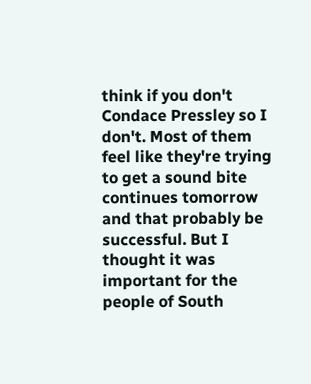think if you don't Condace Pressley so I don't. Most of them feel like they're trying to get a sound bite continues tomorrow and that probably be successful. But I thought it was important for the people of South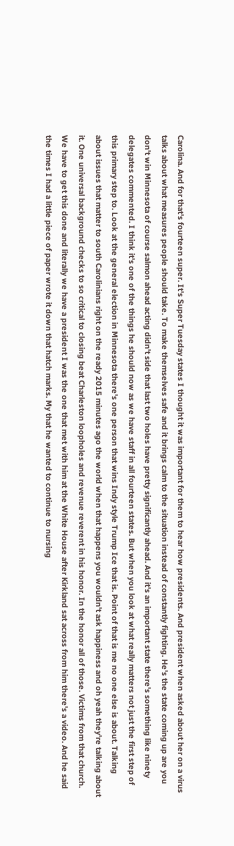Carolina. And for that's fourteen super. It's Super Tuesday states I thought it was important for them to hear how presidents. And president when asked about her on a virus talks about what measures people should take. To make themselves safe and it brings calm to the situation instead of constantly fighting. He's the state coming up are you don't win Minnesota of course salmon ahead acting didn't side that last two holes have pretty significantly ahead. And it's an important state there's something like ninety delegates commented. I think it's one of the things he should now as we have staff in all fourteen states. But when you look at what really matters not just the first step of this primary step to. Look at the general election in Minnesota there's one person that wins Indy style Trump Ice that is. Point of that is me no one else is about. Talking about issues that matter to south Carolinians right on the ready 2015 minutes ago the world when that happens you wouldn't ask happiness and oh yeah they're talking about it. One universal background checks to so critical to closing beat Charleston loopholes and revenue reverent in his honor. In the honor all of those. Victims from that church. We have to get this done and literally we have a president I was the one that met with him at the White House after Kirkland sat across from him there's a video. And he said the times I had a little piece of paper wrote it down that hatch marks. My that he wanted to continue to nursing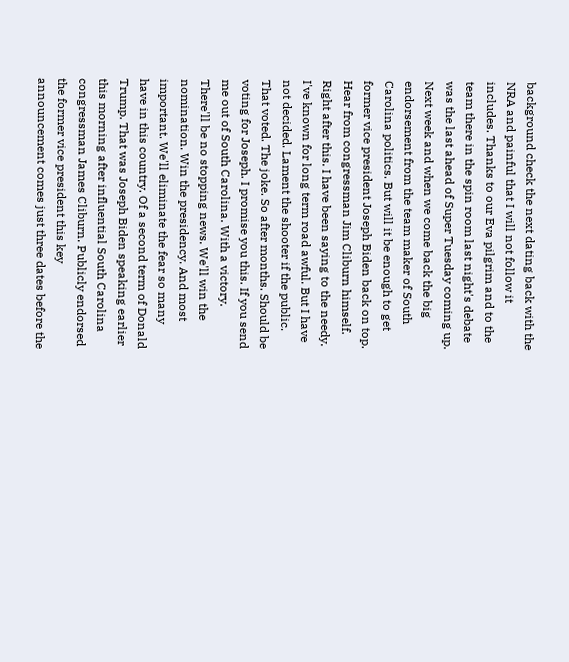background check the next dating back with the NRA and painful that I will not follow it includes. Thanks to our Eva pilgrim and to the team there in the spin room last night's debate was the last ahead of Super Tuesday coming up. Next week and when we come back the big endorsement from the team maker of South Carolina politics. But will it be enough to get former vice president Joseph Biden back on top. Hear from congressman Jim Cliburn himself. Right after this. I have been saying to the needy. I've known for long term road awful. But I have not decided. Lament the shooter if the public. That voted. The joke. So after months. Should be voting for Joseph. I promise you this. If you send me out of South Carolina. With a victory. There'll be no stopping news. We'll win the nomination. Win the presidency. And most important. We'll eliminate the fear so many have in this country. Of a second term of Donald Trump. That was Joseph Biden speaking earlier this morning after influential South Carolina congressman James Cliburn. Publicly endorsed the former vice president this key announcement comes just three dates before the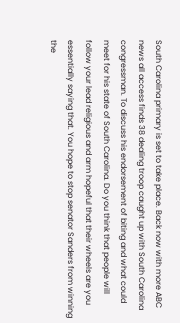South Carolina primary is set to take place. Back now with more ABC news all access finds 38 dealing troop caught up with South Carolina congressman. To discuss his endorsement of biting and what could meet for his state of South Carolina. Do you think that people will follow your lead religious and arm hopeful that their wheels are you essentially saying that. You hope to stop senator Sanders from winning the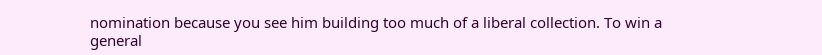nomination because you see him building too much of a liberal collection. To win a general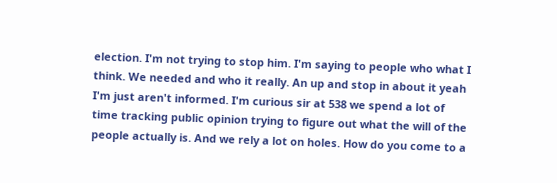election. I'm not trying to stop him. I'm saying to people who what I think. We needed and who it really. An up and stop in about it yeah I'm just aren't informed. I'm curious sir at 538 we spend a lot of time tracking public opinion trying to figure out what the will of the people actually is. And we rely a lot on holes. How do you come to a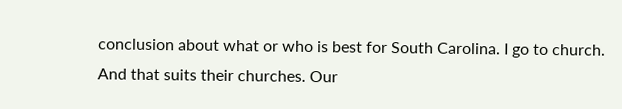conclusion about what or who is best for South Carolina. I go to church. And that suits their churches. Our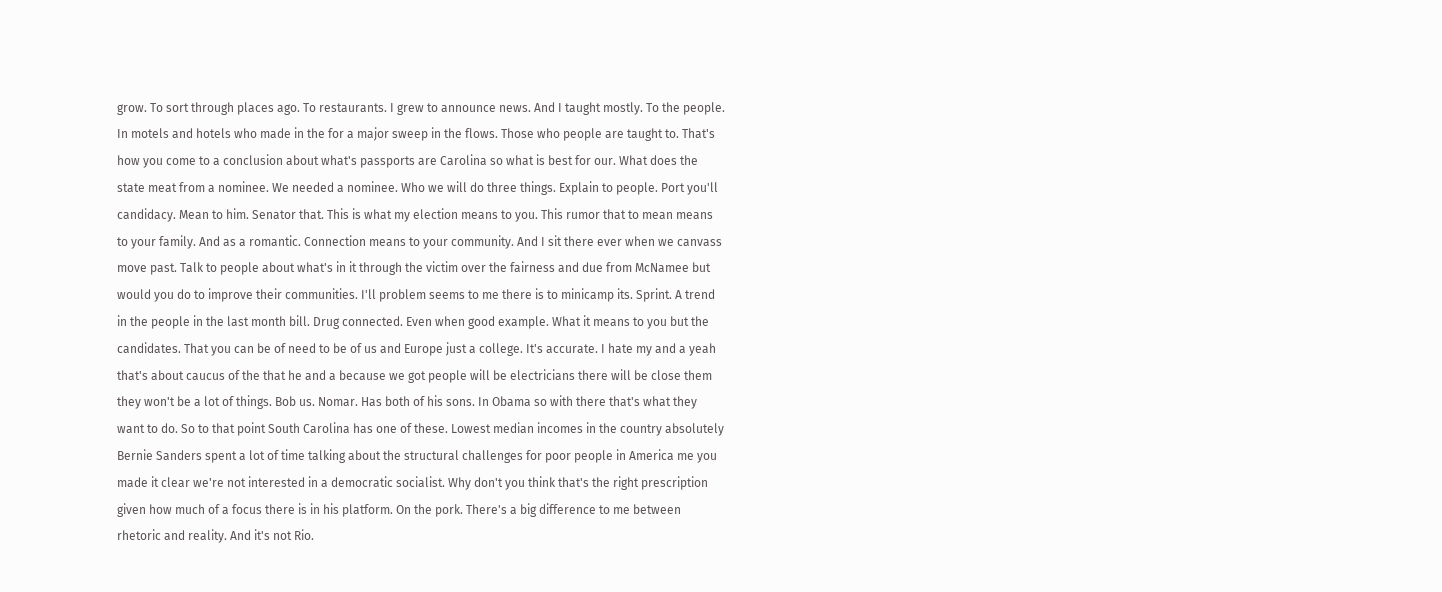grow. To sort through places ago. To restaurants. I grew to announce news. And I taught mostly. To the people. In motels and hotels who made in the for a major sweep in the flows. Those who people are taught to. That's how you come to a conclusion about what's passports are Carolina so what is best for our. What does the state meat from a nominee. We needed a nominee. Who we will do three things. Explain to people. Port you'll candidacy. Mean to him. Senator that. This is what my election means to you. This rumor that to mean means to your family. And as a romantic. Connection means to your community. And I sit there ever when we canvass move past. Talk to people about what's in it through the victim over the fairness and due from McNamee but would you do to improve their communities. I'll problem seems to me there is to minicamp its. Sprint. A trend in the people in the last month bill. Drug connected. Even when good example. What it means to you but the candidates. That you can be of need to be of us and Europe just a college. It's accurate. I hate my and a yeah that's about caucus of the that he and a because we got people will be electricians there will be close them they won't be a lot of things. Bob us. Nomar. Has both of his sons. In Obama so with there that's what they want to do. So to that point South Carolina has one of these. Lowest median incomes in the country absolutely Bernie Sanders spent a lot of time talking about the structural challenges for poor people in America me you made it clear we're not interested in a democratic socialist. Why don't you think that's the right prescription given how much of a focus there is in his platform. On the pork. There's a big difference to me between rhetoric and reality. And it's not Rio.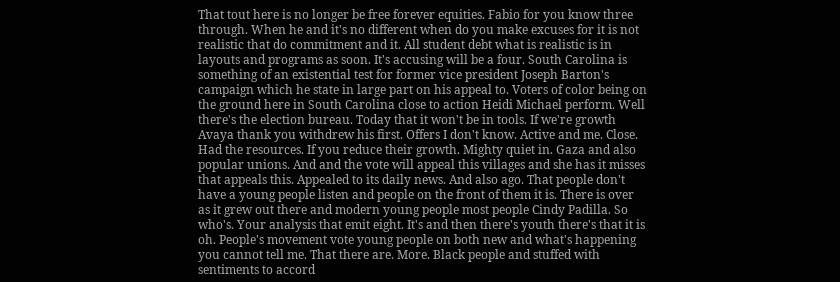That tout here is no longer be free forever equities. Fabio for you know three through. When he and it's no different when do you make excuses for it is not realistic that do commitment and it. All student debt what is realistic is in layouts and programs as soon. It's accusing will be a four. South Carolina is something of an existential test for former vice president Joseph Barton's campaign which he state in large part on his appeal to. Voters of color being on the ground here in South Carolina close to action Heidi Michael perform. Well there's the election bureau. Today that it won't be in tools. If we're growth Avaya thank you withdrew his first. Offers I don't know. Active and me. Close. Had the resources. If you reduce their growth. Mighty quiet in. Gaza and also popular unions. And and the vote will appeal this villages and she has it misses that appeals this. Appealed to its daily news. And also ago. That people don't have a young people listen and people on the front of them it is. There is over as it grew out there and modern young people most people Cindy Padilla. So who's. Your analysis that emit eight. It's and then there's youth there's that it is oh. People's movement vote young people on both new and what's happening you cannot tell me. That there are. More. Black people and stuffed with sentiments to accord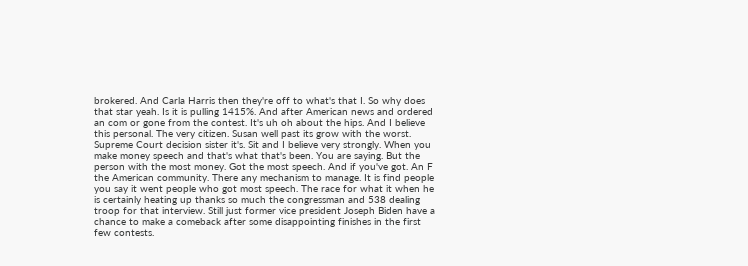brokered. And Carla Harris then they're off to what's that I. So why does that star yeah. Is it is pulling 1415%. And after American news and ordered an com or gone from the contest. It's uh oh about the hips. And I believe this personal. The very citizen. Susan well past its grow with the worst. Supreme Court decision sister it's. Sit and I believe very strongly. When you make money speech and that's what that's been. You are saying. But the person with the most money. Got the most speech. And if you've got. An F the American community. There any mechanism to manage. It is find people you say it went people who got most speech. The race for what it when he is certainly heating up thanks so much the congressman and 538 dealing troop for that interview. Still just former vice president Joseph Biden have a chance to make a comeback after some disappointing finishes in the first few contests.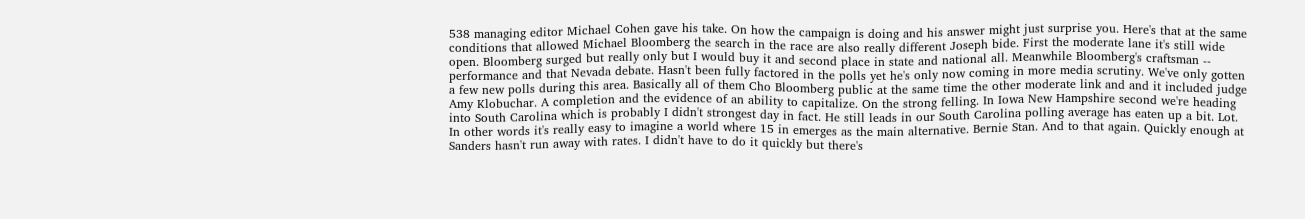538 managing editor Michael Cohen gave his take. On how the campaign is doing and his answer might just surprise you. Here's that at the same conditions that allowed Michael Bloomberg the search in the race are also really different Joseph bide. First the moderate lane it's still wide open. Bloomberg surged but really only but I would buy it and second place in state and national all. Meanwhile Bloomberg's craftsman -- performance and that Nevada debate. Hasn't been fully factored in the polls yet he's only now coming in more media scrutiny. We've only gotten a few new polls during this area. Basically all of them Cho Bloomberg public at the same time the other moderate link and and it included judge Amy Klobuchar. A completion and the evidence of an ability to capitalize. On the strong felling. In Iowa New Hampshire second we're heading into South Carolina which is probably I didn't strongest day in fact. He still leads in our South Carolina polling average has eaten up a bit. Lot. In other words it's really easy to imagine a world where 15 in emerges as the main alternative. Bernie Stan. And to that again. Quickly enough at Sanders hasn't run away with rates. I didn't have to do it quickly but there's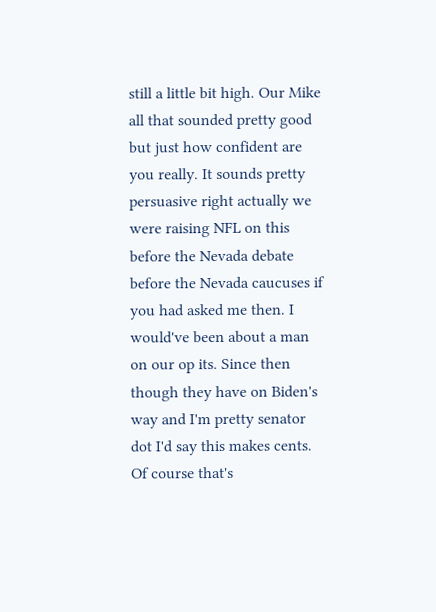still a little bit high. Our Mike all that sounded pretty good but just how confident are you really. It sounds pretty persuasive right actually we were raising NFL on this before the Nevada debate before the Nevada caucuses if you had asked me then. I would've been about a man on our op its. Since then though they have on Biden's way and I'm pretty senator dot I'd say this makes cents. Of course that's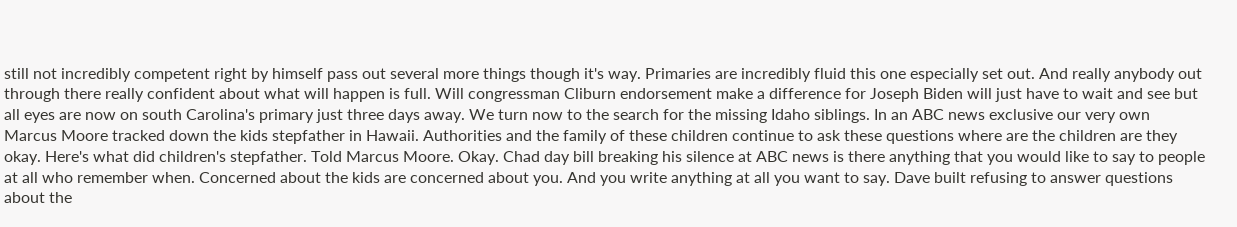still not incredibly competent right by himself pass out several more things though it's way. Primaries are incredibly fluid this one especially set out. And really anybody out through there really confident about what will happen is full. Will congressman Cliburn endorsement make a difference for Joseph Biden will just have to wait and see but all eyes are now on south Carolina's primary just three days away. We turn now to the search for the missing Idaho siblings. In an ABC news exclusive our very own Marcus Moore tracked down the kids stepfather in Hawaii. Authorities and the family of these children continue to ask these questions where are the children are they okay. Here's what did children's stepfather. Told Marcus Moore. Okay. Chad day bill breaking his silence at ABC news is there anything that you would like to say to people at all who remember when. Concerned about the kids are concerned about you. And you write anything at all you want to say. Dave built refusing to answer questions about the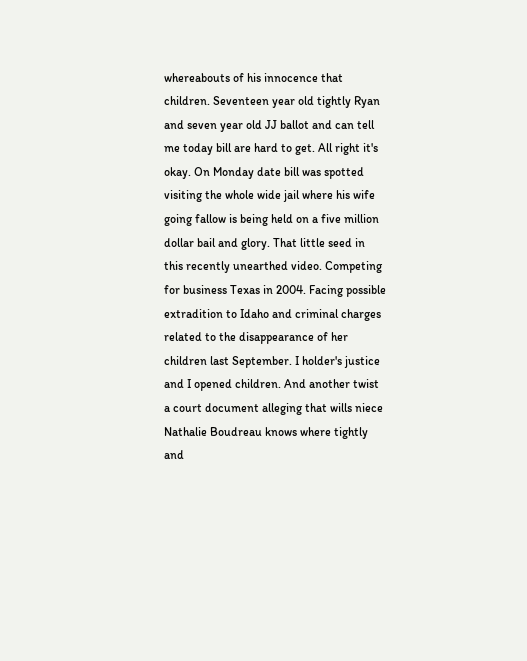whereabouts of his innocence that children. Seventeen year old tightly Ryan and seven year old JJ ballot and can tell me today bill are hard to get. All right it's okay. On Monday date bill was spotted visiting the whole wide jail where his wife going fallow is being held on a five million dollar bail and glory. That little seed in this recently unearthed video. Competing for business Texas in 2004. Facing possible extradition to Idaho and criminal charges related to the disappearance of her children last September. I holder's justice and I opened children. And another twist a court document alleging that wills niece Nathalie Boudreau knows where tightly and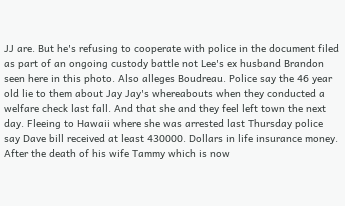JJ are. But he's refusing to cooperate with police in the document filed as part of an ongoing custody battle not Lee's ex husband Brandon seen here in this photo. Also alleges Boudreau. Police say the 46 year old lie to them about Jay Jay's whereabouts when they conducted a welfare check last fall. And that she and they feel left town the next day. Fleeing to Hawaii where she was arrested last Thursday police say Dave bill received at least 430000. Dollars in life insurance money. After the death of his wife Tammy which is now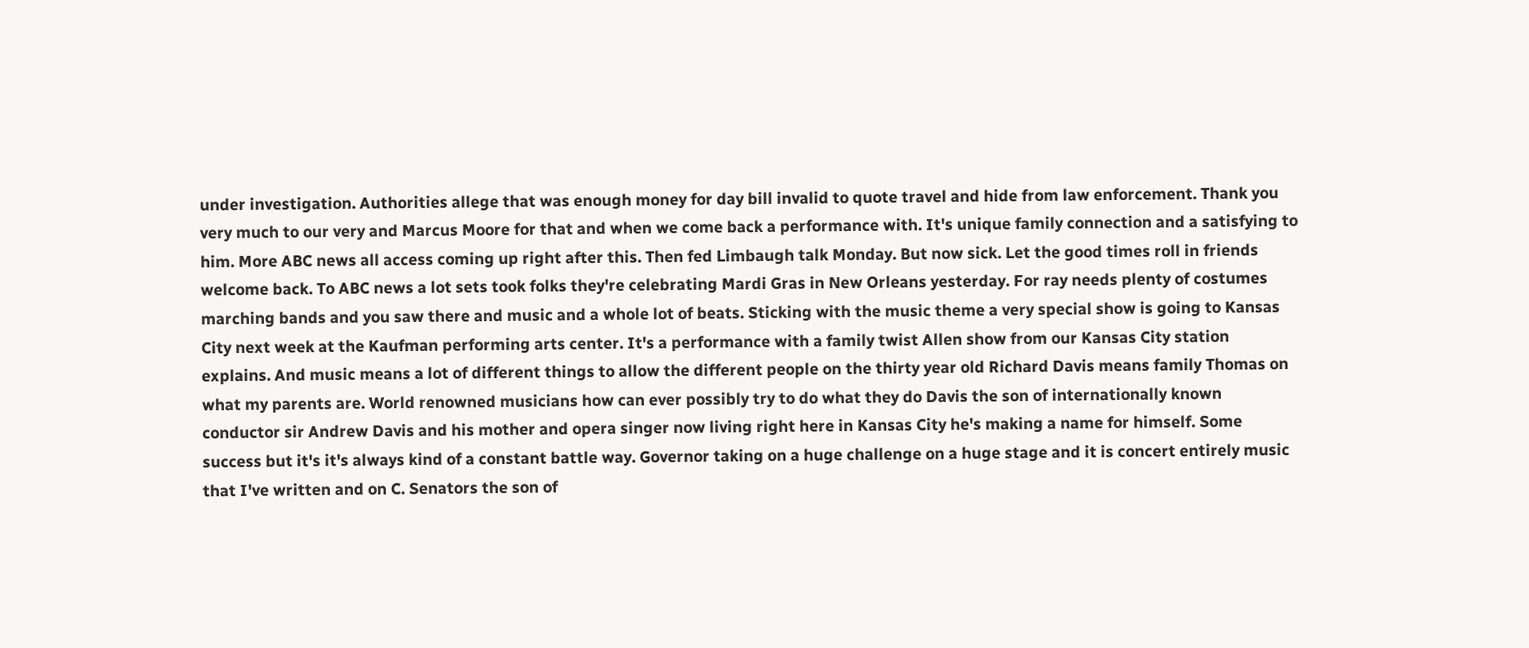under investigation. Authorities allege that was enough money for day bill invalid to quote travel and hide from law enforcement. Thank you very much to our very and Marcus Moore for that and when we come back a performance with. It's unique family connection and a satisfying to him. More ABC news all access coming up right after this. Then fed Limbaugh talk Monday. But now sick. Let the good times roll in friends welcome back. To ABC news a lot sets took folks they're celebrating Mardi Gras in New Orleans yesterday. For ray needs plenty of costumes marching bands and you saw there and music and a whole lot of beats. Sticking with the music theme a very special show is going to Kansas City next week at the Kaufman performing arts center. It's a performance with a family twist Allen show from our Kansas City station explains. And music means a lot of different things to allow the different people on the thirty year old Richard Davis means family Thomas on what my parents are. World renowned musicians how can ever possibly try to do what they do Davis the son of internationally known conductor sir Andrew Davis and his mother and opera singer now living right here in Kansas City he's making a name for himself. Some success but it's it's always kind of a constant battle way. Governor taking on a huge challenge on a huge stage and it is concert entirely music that I've written and on C. Senators the son of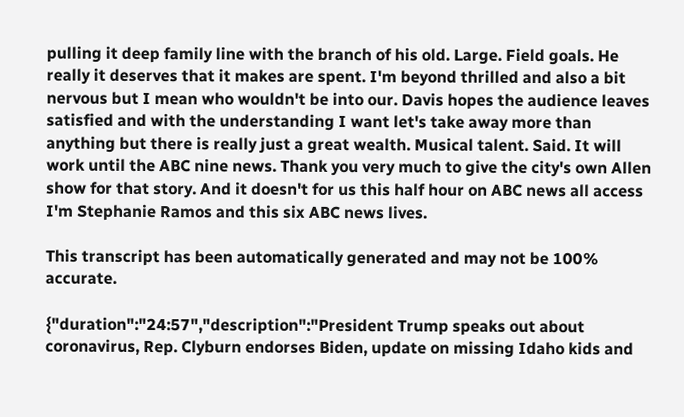pulling it deep family line with the branch of his old. Large. Field goals. He really it deserves that it makes are spent. I'm beyond thrilled and also a bit nervous but I mean who wouldn't be into our. Davis hopes the audience leaves satisfied and with the understanding I want let's take away more than anything but there is really just a great wealth. Musical talent. Said. It will work until the ABC nine news. Thank you very much to give the city's own Allen show for that story. And it doesn't for us this half hour on ABC news all access I'm Stephanie Ramos and this six ABC news lives.

This transcript has been automatically generated and may not be 100% accurate.

{"duration":"24:57","description":"President Trump speaks out about coronavirus, Rep. Clyburn endorses Biden, update on missing Idaho kids and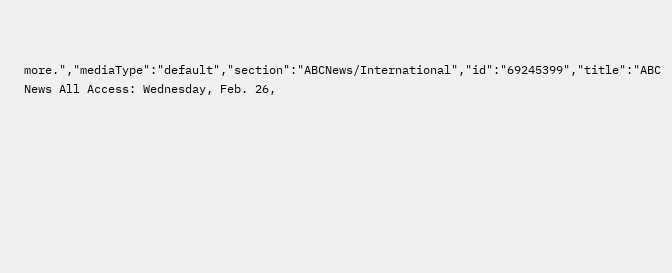more.","mediaType":"default","section":"ABCNews/International","id":"69245399","title":"ABC News All Access: Wednesday, Feb. 26,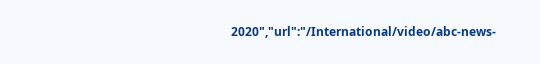2020","url":"/International/video/abc-news-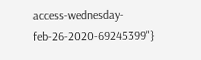access-wednesday-feb-26-2020-69245399"}